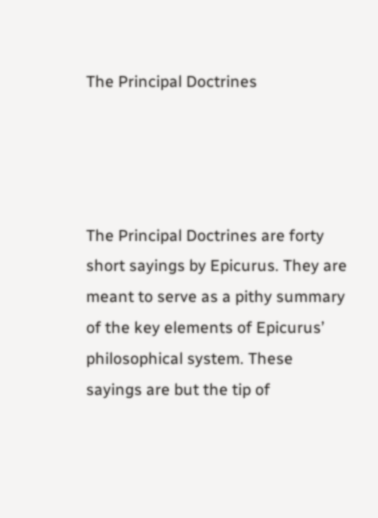The Principal Doctrines




The Principal Doctrines are forty short sayings by Epicurus. They are meant to serve as a pithy summary of the key elements of Epicurus’ philosophical system. These sayings are but the tip of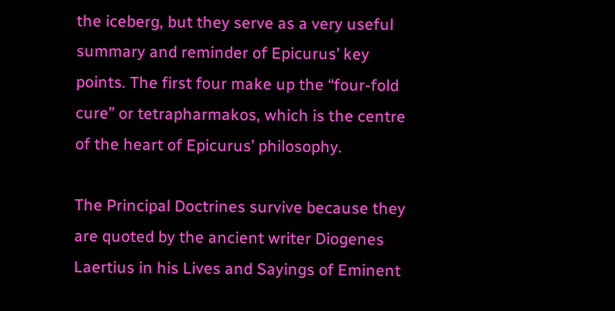the iceberg, but they serve as a very useful summary and reminder of Epicurus’ key points. The first four make up the “four-fold cure” or tetrapharmakos, which is the centre of the heart of Epicurus’ philosophy.

The Principal Doctrines survive because they are quoted by the ancient writer Diogenes Laertius in his Lives and Sayings of Eminent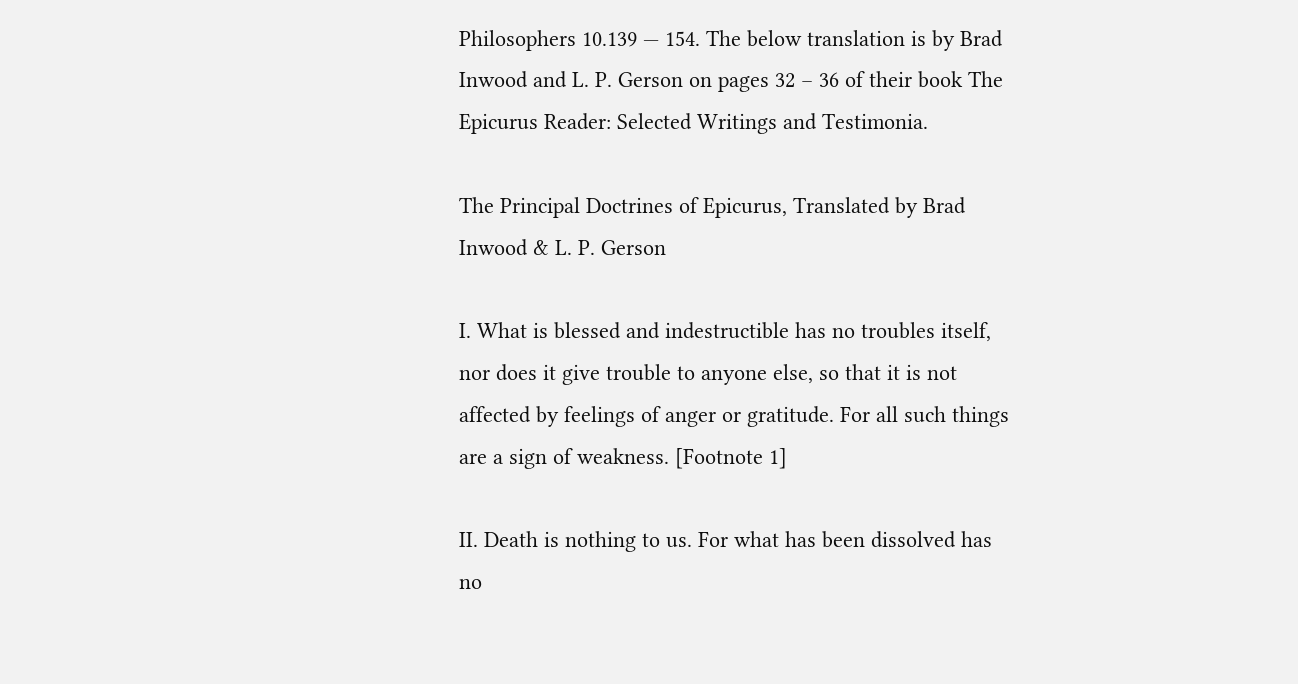Philosophers 10.139 — 154. The below translation is by Brad Inwood and L. P. Gerson on pages 32 – 36 of their book The Epicurus Reader: Selected Writings and Testimonia.

The Principal Doctrines of Epicurus, Translated by Brad Inwood & L. P. Gerson

I. What is blessed and indestructible has no troubles itself, nor does it give trouble to anyone else, so that it is not affected by feelings of anger or gratitude. For all such things are a sign of weakness. [Footnote 1]

II. Death is nothing to us. For what has been dissolved has no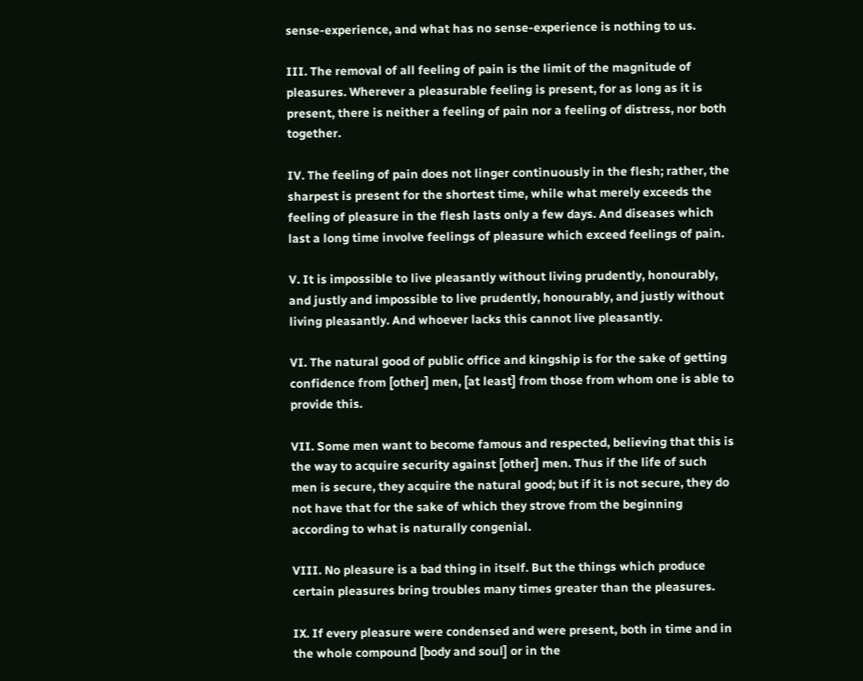sense-experience, and what has no sense-experience is nothing to us.

III. The removal of all feeling of pain is the limit of the magnitude of pleasures. Wherever a pleasurable feeling is present, for as long as it is present, there is neither a feeling of pain nor a feeling of distress, nor both together.

IV. The feeling of pain does not linger continuously in the flesh; rather, the sharpest is present for the shortest time, while what merely exceeds the feeling of pleasure in the flesh lasts only a few days. And diseases which last a long time involve feelings of pleasure which exceed feelings of pain.

V. It is impossible to live pleasantly without living prudently, honourably, and justly and impossible to live prudently, honourably, and justly without living pleasantly. And whoever lacks this cannot live pleasantly.

VI. The natural good of public office and kingship is for the sake of getting confidence from [other] men, [at least] from those from whom one is able to provide this.

VII. Some men want to become famous and respected, believing that this is the way to acquire security against [other] men. Thus if the life of such men is secure, they acquire the natural good; but if it is not secure, they do not have that for the sake of which they strove from the beginning according to what is naturally congenial.

VIII. No pleasure is a bad thing in itself. But the things which produce certain pleasures bring troubles many times greater than the pleasures.

IX. If every pleasure were condensed and were present, both in time and in the whole compound [body and soul] or in the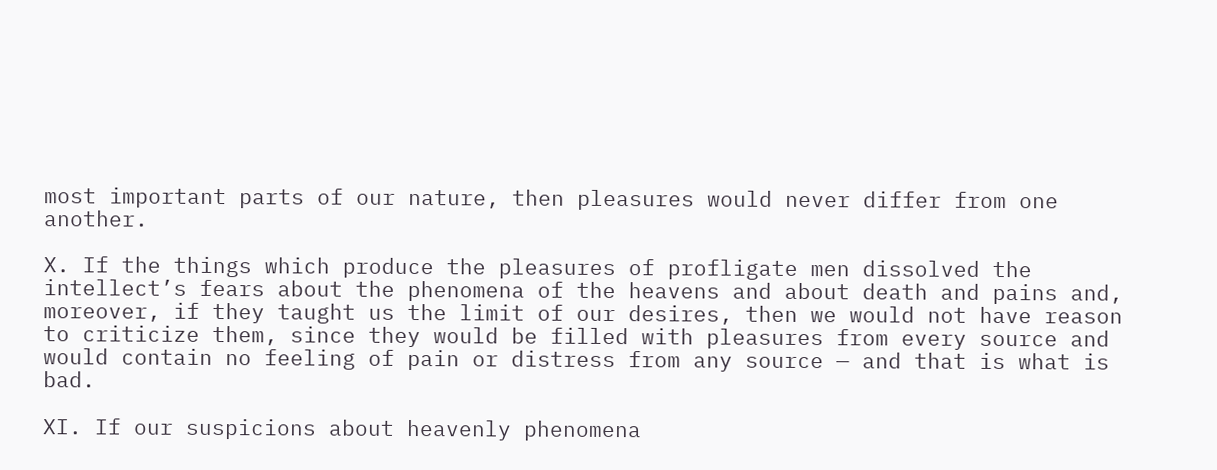most important parts of our nature, then pleasures would never differ from one another.

X. If the things which produce the pleasures of profligate men dissolved the intellect’s fears about the phenomena of the heavens and about death and pains and, moreover, if they taught us the limit of our desires, then we would not have reason to criticize them, since they would be filled with pleasures from every source and would contain no feeling of pain or distress from any source — and that is what is bad.

XI. If our suspicions about heavenly phenomena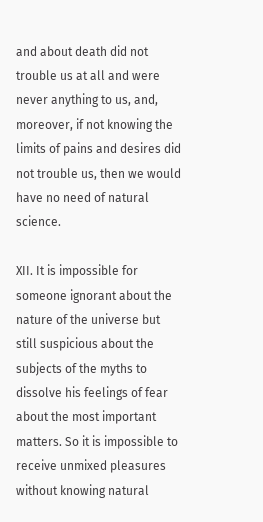and about death did not trouble us at all and were never anything to us, and, moreover, if not knowing the limits of pains and desires did not trouble us, then we would have no need of natural science.

XII. It is impossible for someone ignorant about the nature of the universe but still suspicious about the subjects of the myths to dissolve his feelings of fear about the most important matters. So it is impossible to receive unmixed pleasures without knowing natural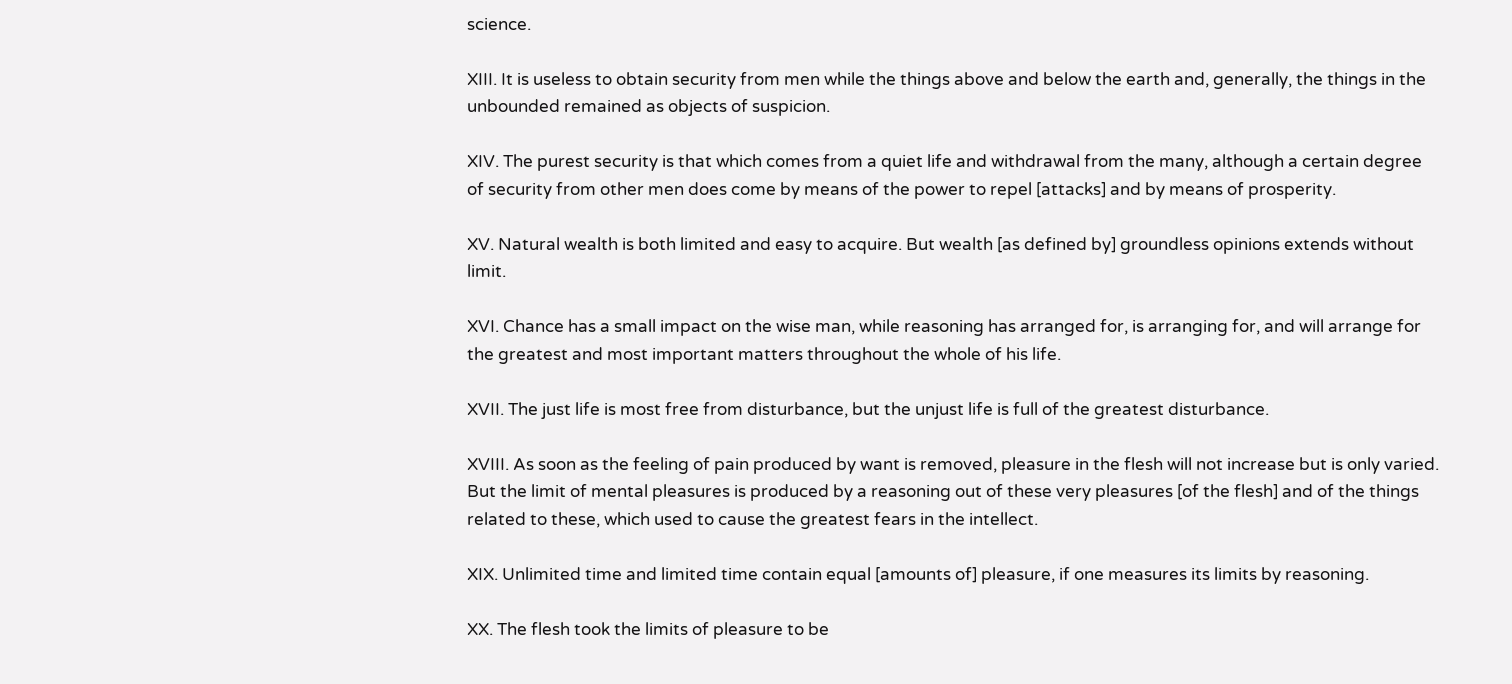science.

XIII. It is useless to obtain security from men while the things above and below the earth and, generally, the things in the unbounded remained as objects of suspicion.

XIV. The purest security is that which comes from a quiet life and withdrawal from the many, although a certain degree of security from other men does come by means of the power to repel [attacks] and by means of prosperity.

XV. Natural wealth is both limited and easy to acquire. But wealth [as defined by] groundless opinions extends without limit.

XVI. Chance has a small impact on the wise man, while reasoning has arranged for, is arranging for, and will arrange for the greatest and most important matters throughout the whole of his life.

XVII. The just life is most free from disturbance, but the unjust life is full of the greatest disturbance.

XVIII. As soon as the feeling of pain produced by want is removed, pleasure in the flesh will not increase but is only varied. But the limit of mental pleasures is produced by a reasoning out of these very pleasures [of the flesh] and of the things related to these, which used to cause the greatest fears in the intellect.

XIX. Unlimited time and limited time contain equal [amounts of] pleasure, if one measures its limits by reasoning.

XX. The flesh took the limits of pleasure to be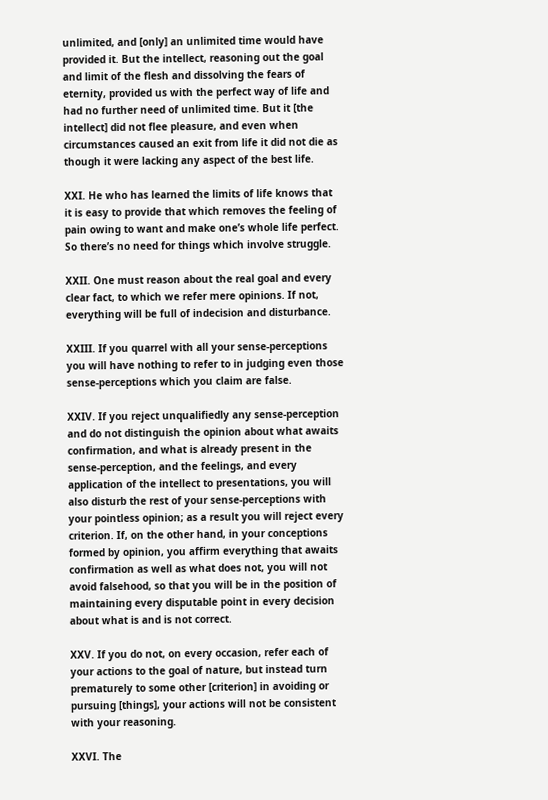unlimited, and [only] an unlimited time would have provided it. But the intellect, reasoning out the goal and limit of the flesh and dissolving the fears of eternity, provided us with the perfect way of life and had no further need of unlimited time. But it [the intellect] did not flee pleasure, and even when circumstances caused an exit from life it did not die as though it were lacking any aspect of the best life.

XXI. He who has learned the limits of life knows that it is easy to provide that which removes the feeling of pain owing to want and make one’s whole life perfect. So there’s no need for things which involve struggle.

XXII. One must reason about the real goal and every clear fact, to which we refer mere opinions. If not, everything will be full of indecision and disturbance.

XXIII. If you quarrel with all your sense-perceptions you will have nothing to refer to in judging even those sense-perceptions which you claim are false.

XXIV. If you reject unqualifiedly any sense-perception and do not distinguish the opinion about what awaits confirmation, and what is already present in the sense-perception, and the feelings, and every application of the intellect to presentations, you will also disturb the rest of your sense-perceptions with your pointless opinion; as a result you will reject every criterion. If, on the other hand, in your conceptions formed by opinion, you affirm everything that awaits confirmation as well as what does not, you will not avoid falsehood, so that you will be in the position of maintaining every disputable point in every decision about what is and is not correct.

XXV. If you do not, on every occasion, refer each of your actions to the goal of nature, but instead turn prematurely to some other [criterion] in avoiding or pursuing [things], your actions will not be consistent with your reasoning.

XXVI. The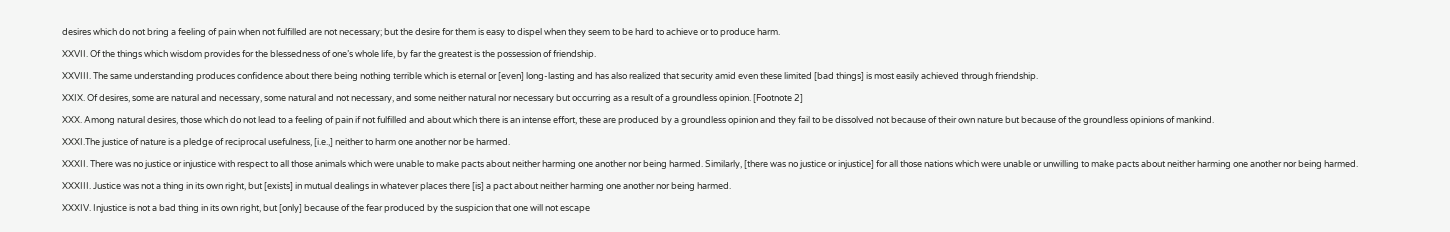desires which do not bring a feeling of pain when not fulfilled are not necessary; but the desire for them is easy to dispel when they seem to be hard to achieve or to produce harm.

XXVII. Of the things which wisdom provides for the blessedness of one’s whole life, by far the greatest is the possession of friendship.

XXVIII. The same understanding produces confidence about there being nothing terrible which is eternal or [even] long-lasting and has also realized that security amid even these limited [bad things] is most easily achieved through friendship.

XXIX. Of desires, some are natural and necessary, some natural and not necessary, and some neither natural nor necessary but occurring as a result of a groundless opinion. [Footnote 2]

XXX. Among natural desires, those which do not lead to a feeling of pain if not fulfilled and about which there is an intense effort, these are produced by a groundless opinion and they fail to be dissolved not because of their own nature but because of the groundless opinions of mankind.

XXXI.The justice of nature is a pledge of reciprocal usefulness, [i.e.,] neither to harm one another nor be harmed.

XXXII. There was no justice or injustice with respect to all those animals which were unable to make pacts about neither harming one another nor being harmed. Similarly, [there was no justice or injustice] for all those nations which were unable or unwilling to make pacts about neither harming one another nor being harmed.

XXXIII. Justice was not a thing in its own right, but [exists] in mutual dealings in whatever places there [is] a pact about neither harming one another nor being harmed.

XXXIV. Injustice is not a bad thing in its own right, but [only] because of the fear produced by the suspicion that one will not escape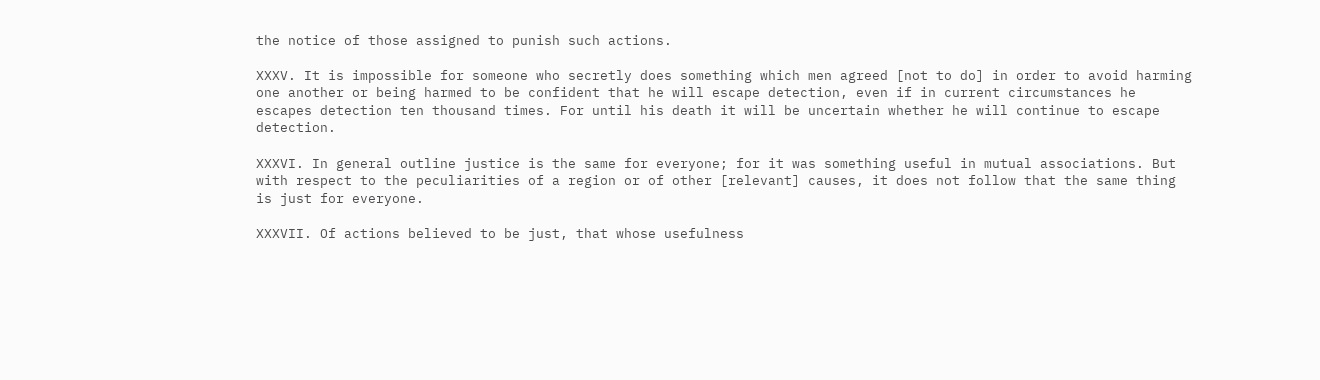the notice of those assigned to punish such actions.

XXXV. It is impossible for someone who secretly does something which men agreed [not to do] in order to avoid harming one another or being harmed to be confident that he will escape detection, even if in current circumstances he escapes detection ten thousand times. For until his death it will be uncertain whether he will continue to escape detection.

XXXVI. In general outline justice is the same for everyone; for it was something useful in mutual associations. But with respect to the peculiarities of a region or of other [relevant] causes, it does not follow that the same thing is just for everyone.

XXXVII. Of actions believed to be just, that whose usefulness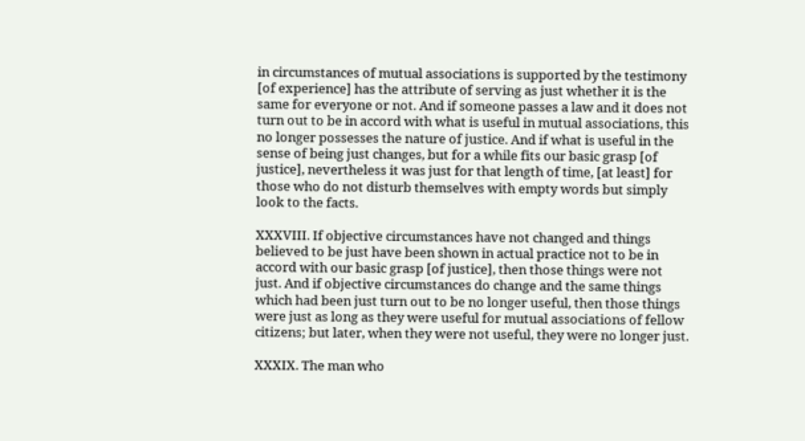in circumstances of mutual associations is supported by the testimony [of experience] has the attribute of serving as just whether it is the same for everyone or not. And if someone passes a law and it does not turn out to be in accord with what is useful in mutual associations, this no longer possesses the nature of justice. And if what is useful in the sense of being just changes, but for a while fits our basic grasp [of justice], nevertheless it was just for that length of time, [at least] for those who do not disturb themselves with empty words but simply look to the facts.

XXXVIII. If objective circumstances have not changed and things believed to be just have been shown in actual practice not to be in accord with our basic grasp [of justice], then those things were not just. And if objective circumstances do change and the same things which had been just turn out to be no longer useful, then those things were just as long as they were useful for mutual associations of fellow citizens; but later, when they were not useful, they were no longer just.

XXXIX. The man who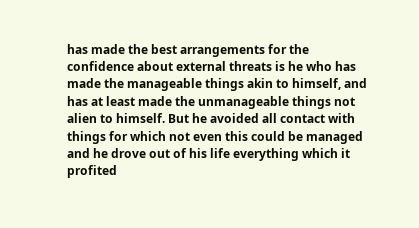has made the best arrangements for the confidence about external threats is he who has made the manageable things akin to himself, and has at least made the unmanageable things not alien to himself. But he avoided all contact with things for which not even this could be managed and he drove out of his life everything which it profited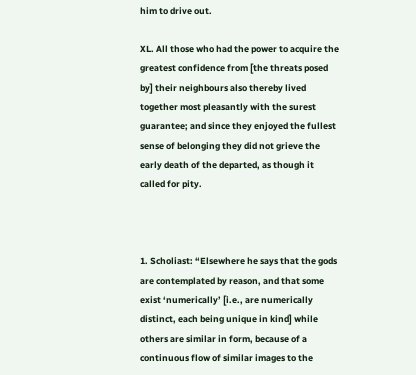him to drive out.

XL. All those who had the power to acquire the greatest confidence from [the threats posed by] their neighbours also thereby lived together most pleasantly with the surest guarantee; and since they enjoyed the fullest sense of belonging they did not grieve the early death of the departed, as though it called for pity.



1. Scholiast: “Elsewhere he says that the gods are contemplated by reason, and that some exist ‘numerically’ [i.e., are numerically distinct, each being unique in kind] while others are similar in form, because of a continuous flow of similar images to the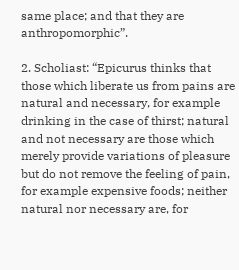same place; and that they are anthropomorphic”.

2. Scholiast: “Epicurus thinks that those which liberate us from pains are natural and necessary, for example drinking in the case of thirst; natural and not necessary are those which merely provide variations of pleasure but do not remove the feeling of pain, for example expensive foods; neither natural nor necessary are, for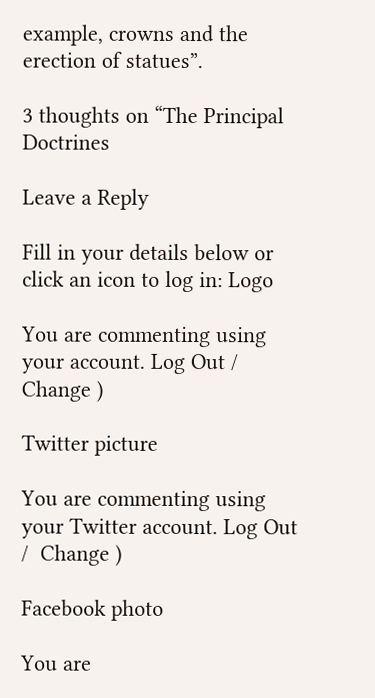example, crowns and the erection of statues”.

3 thoughts on “The Principal Doctrines

Leave a Reply

Fill in your details below or click an icon to log in: Logo

You are commenting using your account. Log Out /  Change )

Twitter picture

You are commenting using your Twitter account. Log Out /  Change )

Facebook photo

You are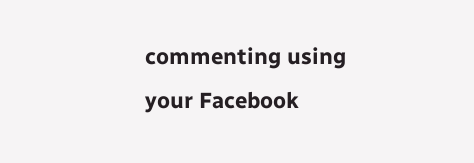commenting using your Facebook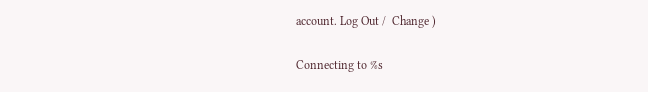account. Log Out /  Change )

Connecting to %s